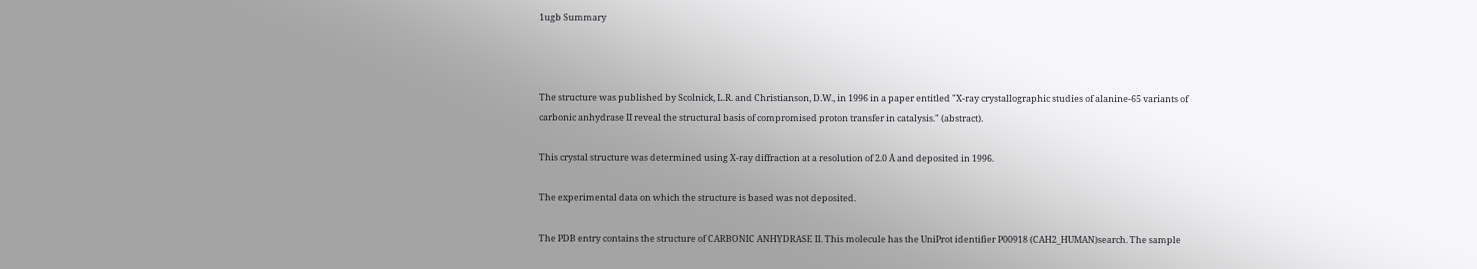1ugb Summary



The structure was published by Scolnick, L.R. and Christianson, D.W., in 1996 in a paper entitled "X-ray crystallographic studies of alanine-65 variants of carbonic anhydrase II reveal the structural basis of compromised proton transfer in catalysis." (abstract).

This crystal structure was determined using X-ray diffraction at a resolution of 2.0 Å and deposited in 1996.

The experimental data on which the structure is based was not deposited.

The PDB entry contains the structure of CARBONIC ANHYDRASE II. This molecule has the UniProt identifier P00918 (CAH2_HUMAN)search. The sample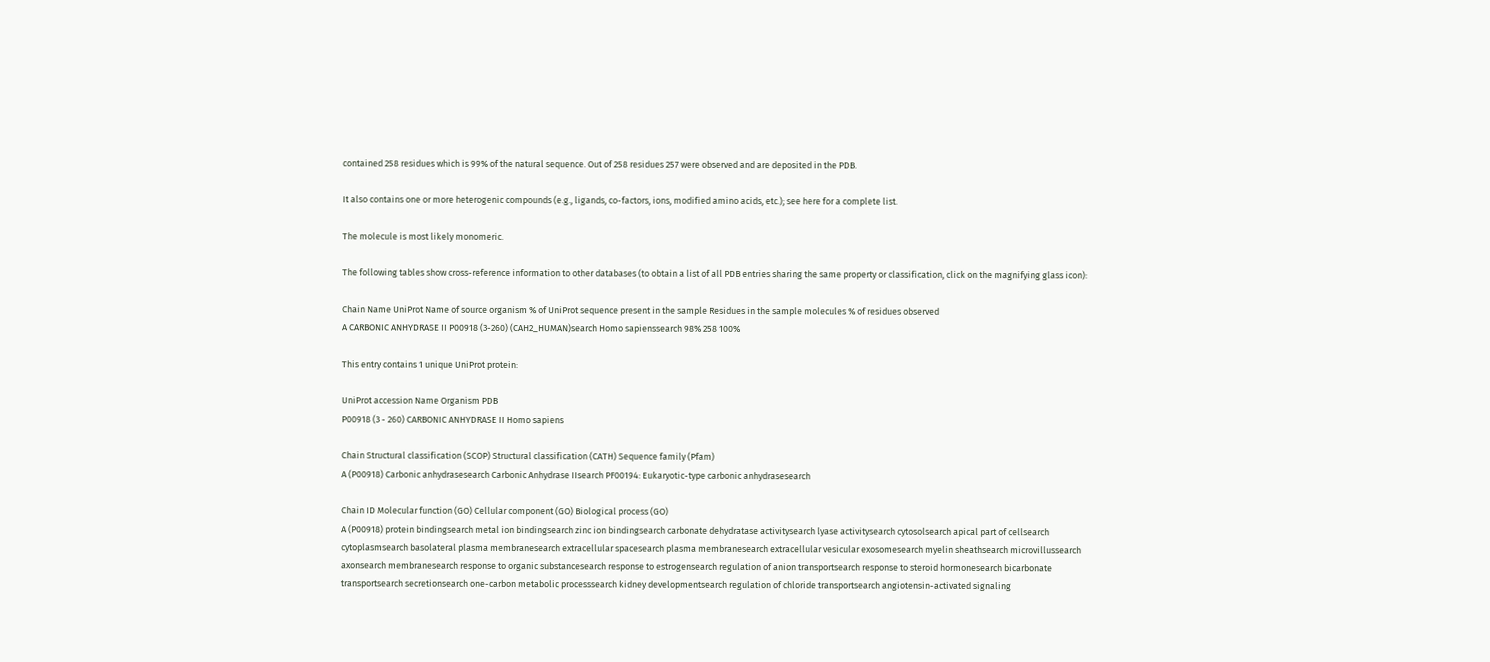contained 258 residues which is 99% of the natural sequence. Out of 258 residues 257 were observed and are deposited in the PDB.

It also contains one or more heterogenic compounds (e.g., ligands, co-factors, ions, modified amino acids, etc.); see here for a complete list.

The molecule is most likely monomeric.

The following tables show cross-reference information to other databases (to obtain a list of all PDB entries sharing the same property or classification, click on the magnifying glass icon):

Chain Name UniProt Name of source organism % of UniProt sequence present in the sample Residues in the sample molecules % of residues observed
A CARBONIC ANHYDRASE II P00918 (3-260) (CAH2_HUMAN)search Homo sapienssearch 98% 258 100%

This entry contains 1 unique UniProt protein:

UniProt accession Name Organism PDB
P00918 (3 - 260) CARBONIC ANHYDRASE II Homo sapiens

Chain Structural classification (SCOP) Structural classification (CATH) Sequence family (Pfam)
A (P00918) Carbonic anhydrasesearch Carbonic Anhydrase IIsearch PF00194: Eukaryotic-type carbonic anhydrasesearch

Chain ID Molecular function (GO) Cellular component (GO) Biological process (GO)
A (P00918) protein bindingsearch metal ion bindingsearch zinc ion bindingsearch carbonate dehydratase activitysearch lyase activitysearch cytosolsearch apical part of cellsearch cytoplasmsearch basolateral plasma membranesearch extracellular spacesearch plasma membranesearch extracellular vesicular exosomesearch myelin sheathsearch microvillussearch axonsearch membranesearch response to organic substancesearch response to estrogensearch regulation of anion transportsearch response to steroid hormonesearch bicarbonate transportsearch secretionsearch one-carbon metabolic processsearch kidney developmentsearch regulation of chloride transportsearch angiotensin-activated signaling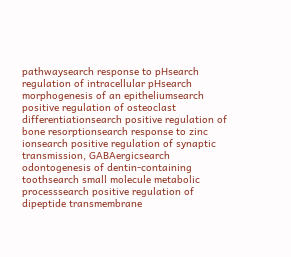pathwaysearch response to pHsearch regulation of intracellular pHsearch morphogenesis of an epitheliumsearch positive regulation of osteoclast differentiationsearch positive regulation of bone resorptionsearch response to zinc ionsearch positive regulation of synaptic transmission, GABAergicsearch odontogenesis of dentin-containing toothsearch small molecule metabolic processsearch positive regulation of dipeptide transmembrane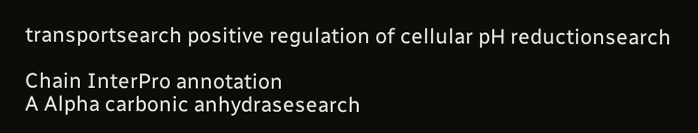transportsearch positive regulation of cellular pH reductionsearch

Chain InterPro annotation
A Alpha carbonic anhydrasesearch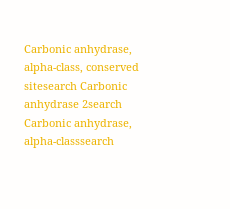Carbonic anhydrase, alpha-class, conserved sitesearch Carbonic anhydrase 2search Carbonic anhydrase, alpha-classsearch